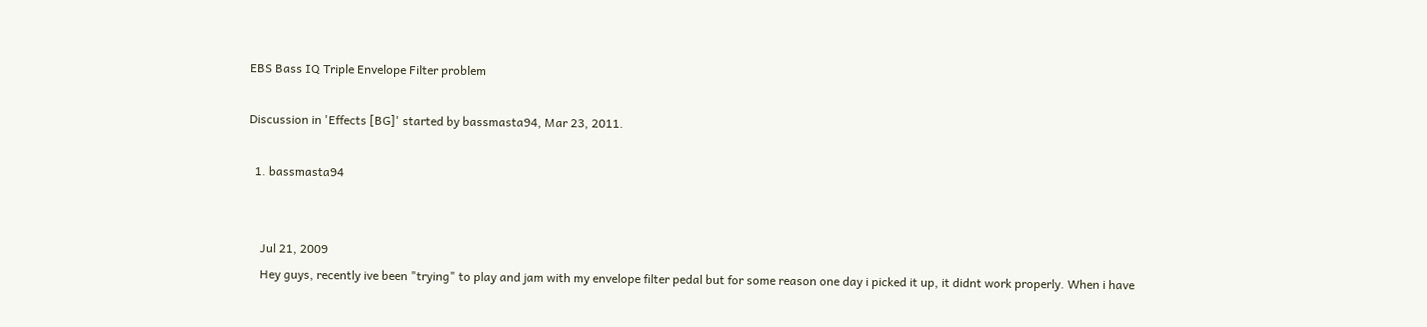EBS Bass IQ Triple Envelope Filter problem

Discussion in 'Effects [BG]' started by bassmasta94, Mar 23, 2011.

  1. bassmasta94


    Jul 21, 2009
    Hey guys, recently ive been "trying" to play and jam with my envelope filter pedal but for some reason one day i picked it up, it didnt work properly. When i have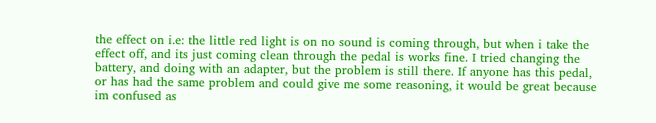the effect on i.e: the little red light is on no sound is coming through, but when i take the effect off, and its just coming clean through the pedal is works fine. I tried changing the battery, and doing with an adapter, but the problem is still there. If anyone has this pedal, or has had the same problem and could give me some reasoning, it would be great because im confused as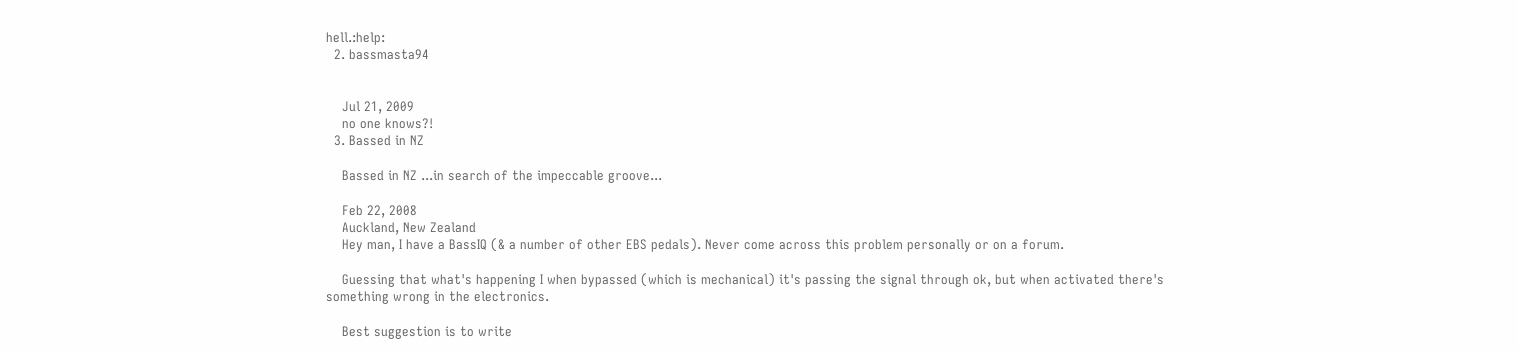hell.:help:
  2. bassmasta94


    Jul 21, 2009
    no one knows?!
  3. Bassed in NZ

    Bassed in NZ ...in search of the impeccable groove...

    Feb 22, 2008
    Auckland, New Zealand
    Hey man, I have a BassIQ (& a number of other EBS pedals). Never come across this problem personally or on a forum.

    Guessing that what's happening I when bypassed (which is mechanical) it's passing the signal through ok, but when activated there's something wrong in the electronics.

    Best suggestion is to write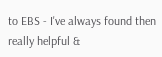to EBS - I've always found then really helpful &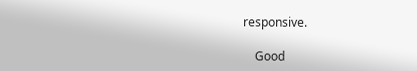responsive.

    Good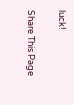luck!

Share This Page